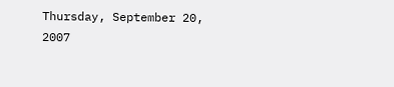Thursday, September 20, 2007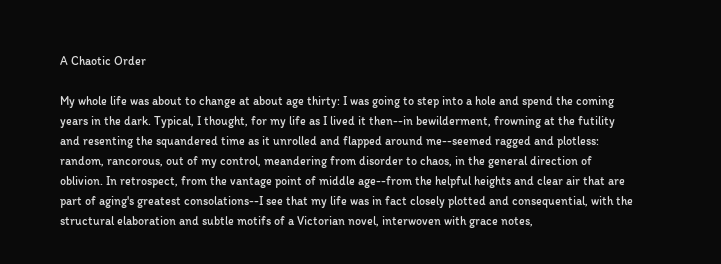A Chaotic Order

My whole life was about to change at about age thirty: I was going to step into a hole and spend the coming years in the dark. Typical, I thought, for my life as I lived it then--in bewilderment, frowning at the futility and resenting the squandered time as it unrolled and flapped around me--seemed ragged and plotless: random, rancorous, out of my control, meandering from disorder to chaos, in the general direction of oblivion. In retrospect, from the vantage point of middle age--from the helpful heights and clear air that are part of aging's greatest consolations--I see that my life was in fact closely plotted and consequential, with the structural elaboration and subtle motifs of a Victorian novel, interwoven with grace notes,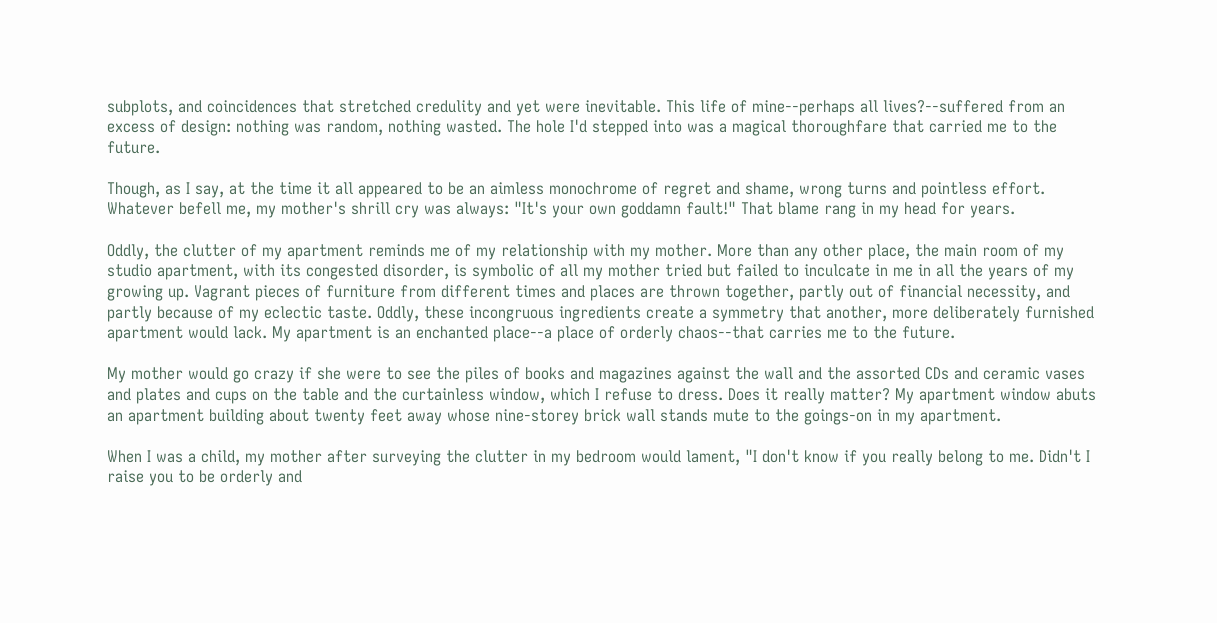subplots, and coincidences that stretched credulity and yet were inevitable. This life of mine--perhaps all lives?--suffered from an excess of design: nothing was random, nothing wasted. The hole I'd stepped into was a magical thoroughfare that carried me to the future.

Though, as I say, at the time it all appeared to be an aimless monochrome of regret and shame, wrong turns and pointless effort. Whatever befell me, my mother's shrill cry was always: "It's your own goddamn fault!" That blame rang in my head for years.

Oddly, the clutter of my apartment reminds me of my relationship with my mother. More than any other place, the main room of my studio apartment, with its congested disorder, is symbolic of all my mother tried but failed to inculcate in me in all the years of my growing up. Vagrant pieces of furniture from different times and places are thrown together, partly out of financial necessity, and partly because of my eclectic taste. Oddly, these incongruous ingredients create a symmetry that another, more deliberately furnished apartment would lack. My apartment is an enchanted place--a place of orderly chaos--that carries me to the future.

My mother would go crazy if she were to see the piles of books and magazines against the wall and the assorted CDs and ceramic vases and plates and cups on the table and the curtainless window, which I refuse to dress. Does it really matter? My apartment window abuts an apartment building about twenty feet away whose nine-storey brick wall stands mute to the goings-on in my apartment.

When I was a child, my mother after surveying the clutter in my bedroom would lament, "I don't know if you really belong to me. Didn't I raise you to be orderly and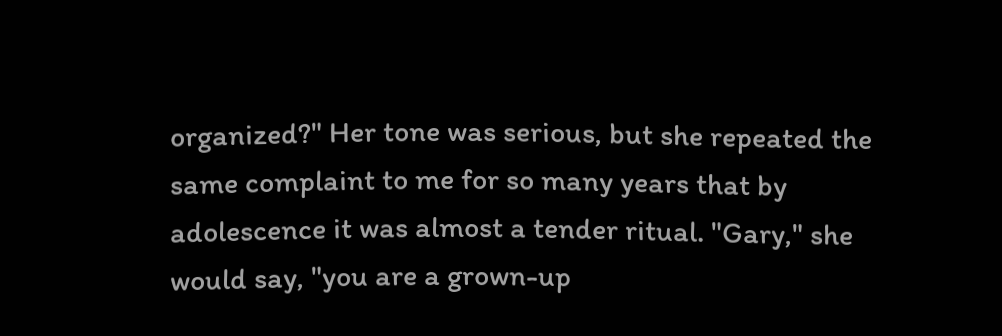organized?" Her tone was serious, but she repeated the same complaint to me for so many years that by adolescence it was almost a tender ritual. "Gary," she would say, "you are a grown-up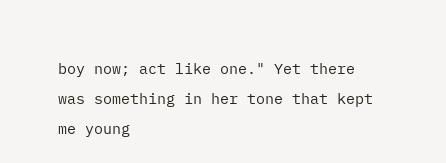boy now; act like one." Yet there was something in her tone that kept me young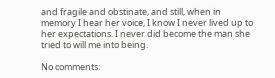and fragile and obstinate, and still, when in memory I hear her voice, I know I never lived up to her expectations. I never did become the man she tried to will me into being.

No comments: